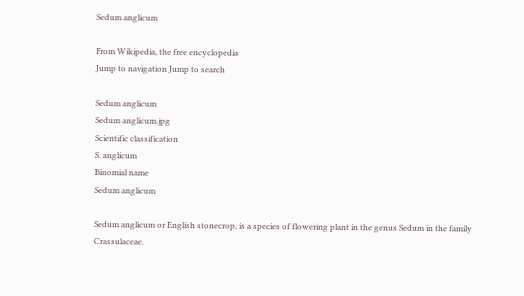Sedum anglicum

From Wikipedia, the free encyclopedia
Jump to navigation Jump to search

Sedum anglicum
Sedum anglicum.jpg
Scientific classification
S. anglicum
Binomial name
Sedum anglicum

Sedum anglicum or English stonecrop, is a species of flowering plant in the genus Sedum in the family Crassulaceae.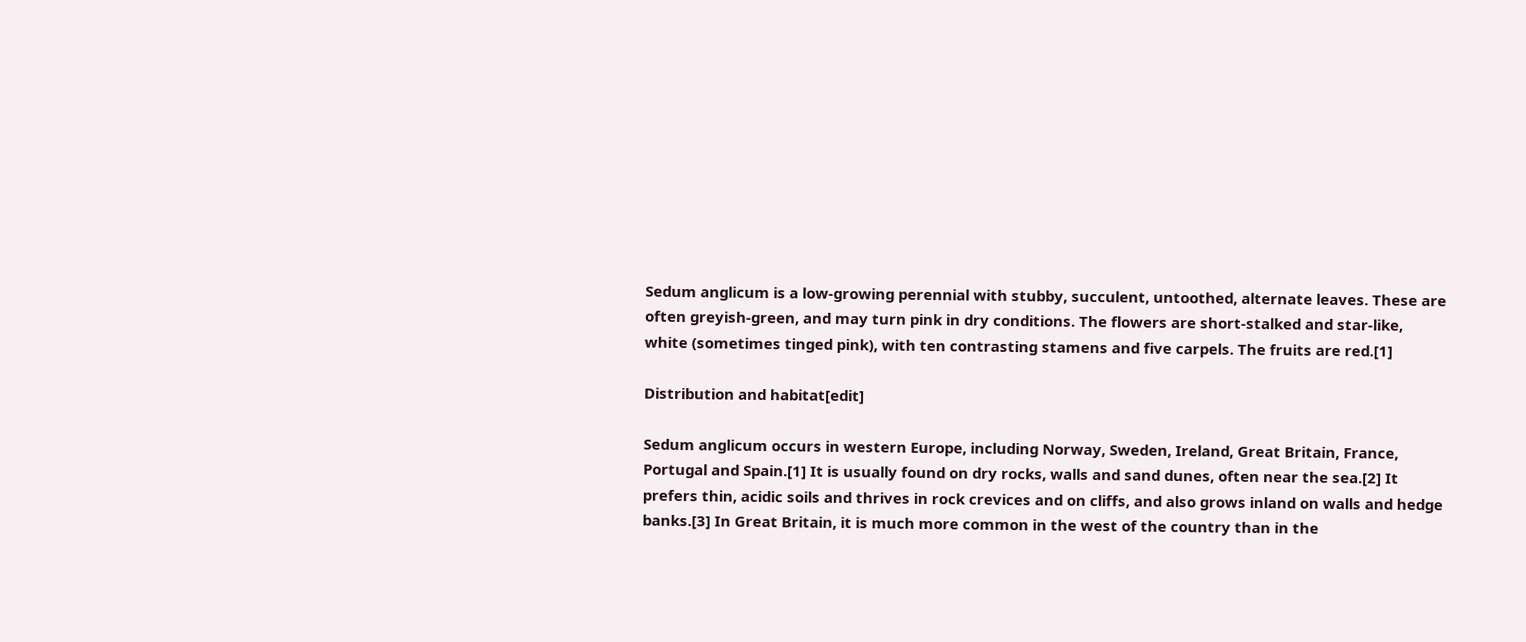Sedum anglicum is a low-growing perennial with stubby, succulent, untoothed, alternate leaves. These are often greyish-green, and may turn pink in dry conditions. The flowers are short-stalked and star-like, white (sometimes tinged pink), with ten contrasting stamens and five carpels. The fruits are red.[1]

Distribution and habitat[edit]

Sedum anglicum occurs in western Europe, including Norway, Sweden, Ireland, Great Britain, France, Portugal and Spain.[1] It is usually found on dry rocks, walls and sand dunes, often near the sea.[2] It prefers thin, acidic soils and thrives in rock crevices and on cliffs, and also grows inland on walls and hedge banks.[3] In Great Britain, it is much more common in the west of the country than in the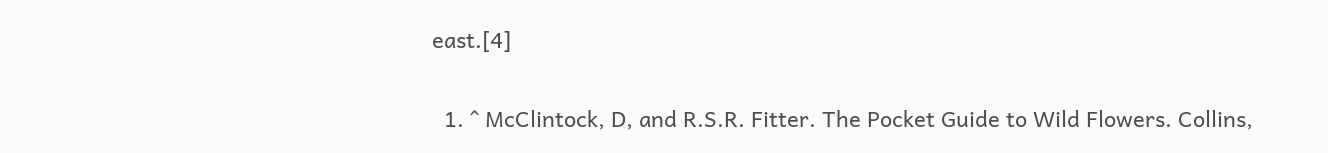east.[4]


  1. ^ McClintock, D, and R.S.R. Fitter. The Pocket Guide to Wild Flowers. Collins,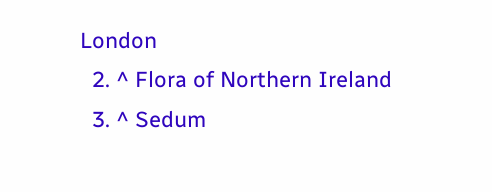London
  2. ^ Flora of Northern Ireland
  3. ^ Sedum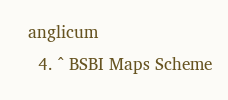anglicum
  4. ^ BSBI Maps Scheme